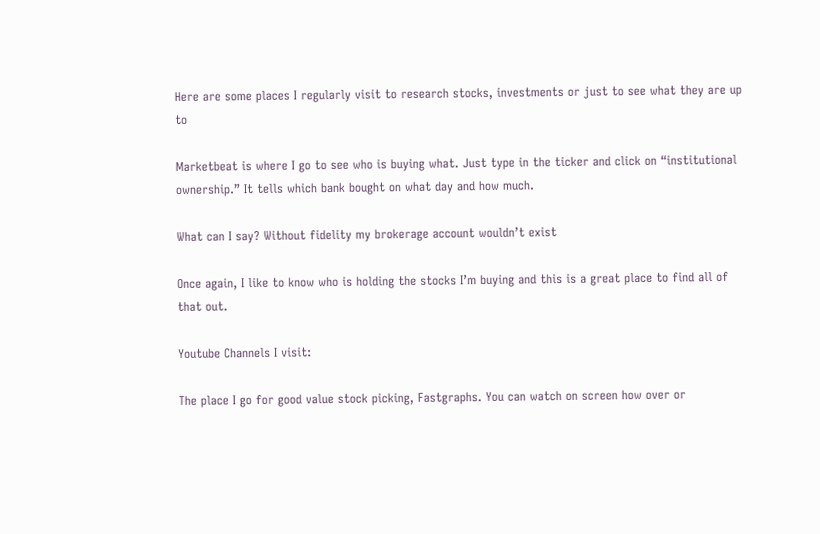Here are some places I regularly visit to research stocks, investments or just to see what they are up to

Marketbeat is where I go to see who is buying what. Just type in the ticker and click on “institutional ownership.” It tells which bank bought on what day and how much.

What can I say? Without fidelity my brokerage account wouldn’t exist

Once again, I like to know who is holding the stocks I’m buying and this is a great place to find all of that out.

Youtube Channels I visit:

The place I go for good value stock picking, Fastgraphs. You can watch on screen how over or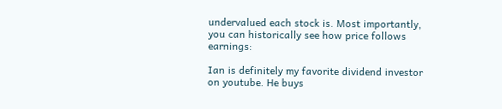undervalued each stock is. Most importantly, you can historically see how price follows earnings:

Ian is definitely my favorite dividend investor on youtube. He buys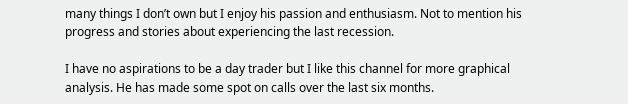many things I don’t own but I enjoy his passion and enthusiasm. Not to mention his progress and stories about experiencing the last recession.

I have no aspirations to be a day trader but I like this channel for more graphical analysis. He has made some spot on calls over the last six months.